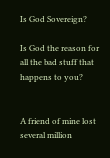Is God Sovereign?

Is God the reason for all the bad stuff that happens to you?


A friend of mine lost several million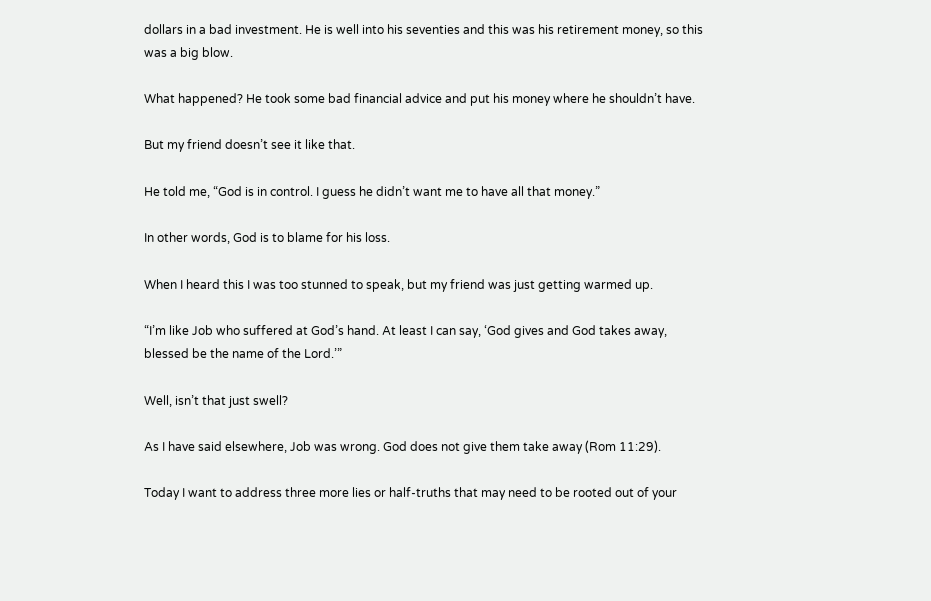dollars in a bad investment. He is well into his seventies and this was his retirement money, so this was a big blow.

What happened? He took some bad financial advice and put his money where he shouldn’t have.

But my friend doesn’t see it like that.

He told me, “God is in control. I guess he didn’t want me to have all that money.”

In other words, God is to blame for his loss.

When I heard this I was too stunned to speak, but my friend was just getting warmed up.

“I’m like Job who suffered at God’s hand. At least I can say, ‘God gives and God takes away, blessed be the name of the Lord.’”

Well, isn’t that just swell?

As I have said elsewhere, Job was wrong. God does not give them take away (Rom 11:29).

Today I want to address three more lies or half-truths that may need to be rooted out of your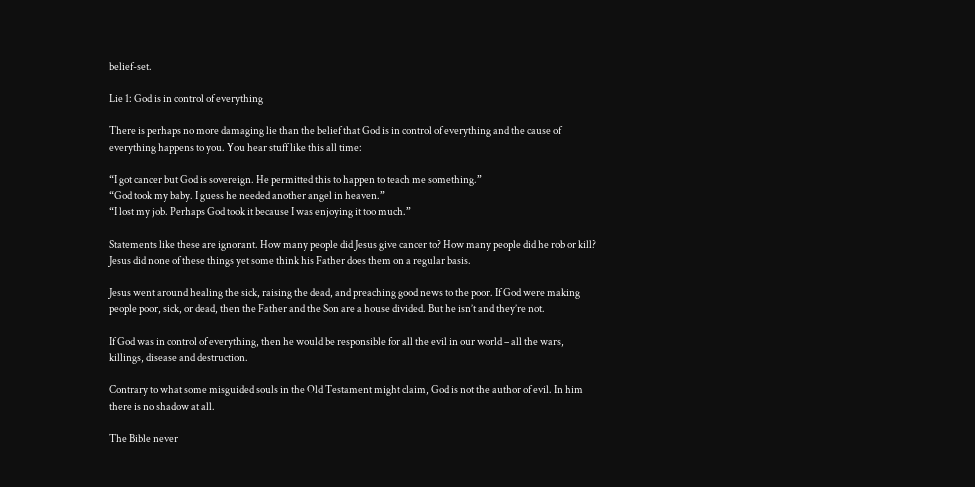belief-set.

Lie 1: God is in control of everything

There is perhaps no more damaging lie than the belief that God is in control of everything and the cause of everything happens to you. You hear stuff like this all time:

“I got cancer but God is sovereign. He permitted this to happen to teach me something.”
“God took my baby. I guess he needed another angel in heaven.”
“I lost my job. Perhaps God took it because I was enjoying it too much.”

Statements like these are ignorant. How many people did Jesus give cancer to? How many people did he rob or kill? Jesus did none of these things yet some think his Father does them on a regular basis.

Jesus went around healing the sick, raising the dead, and preaching good news to the poor. If God were making people poor, sick, or dead, then the Father and the Son are a house divided. But he isn’t and they’re not.

If God was in control of everything, then he would be responsible for all the evil in our world – all the wars, killings, disease and destruction.

Contrary to what some misguided souls in the Old Testament might claim, God is not the author of evil. In him there is no shadow at all.

The Bible never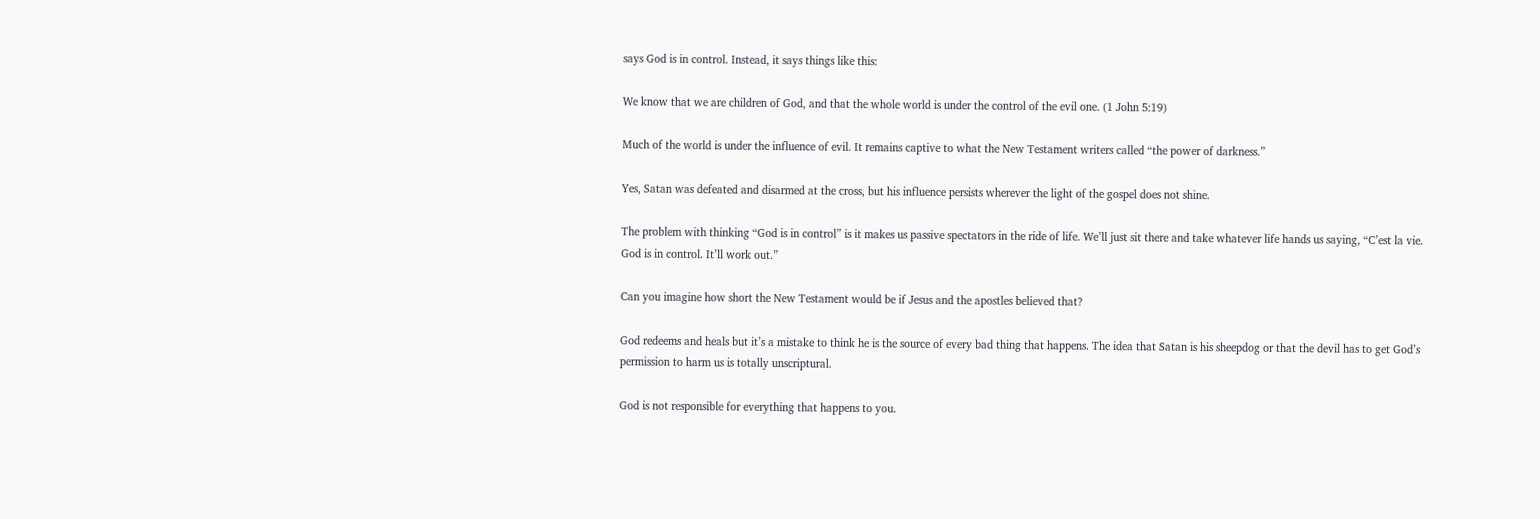says God is in control. Instead, it says things like this:

We know that we are children of God, and that the whole world is under the control of the evil one. (1 John 5:19)

Much of the world is under the influence of evil. It remains captive to what the New Testament writers called “the power of darkness.”

Yes, Satan was defeated and disarmed at the cross, but his influence persists wherever the light of the gospel does not shine.

The problem with thinking “God is in control” is it makes us passive spectators in the ride of life. We’ll just sit there and take whatever life hands us saying, “C’est la vie. God is in control. It’ll work out.”

Can you imagine how short the New Testament would be if Jesus and the apostles believed that?

God redeems and heals but it’s a mistake to think he is the source of every bad thing that happens. The idea that Satan is his sheepdog or that the devil has to get God’s permission to harm us is totally unscriptural.

God is not responsible for everything that happens to you.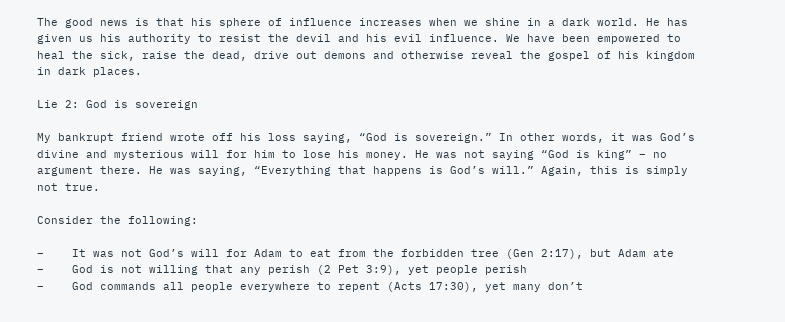The good news is that his sphere of influence increases when we shine in a dark world. He has given us his authority to resist the devil and his evil influence. We have been empowered to heal the sick, raise the dead, drive out demons and otherwise reveal the gospel of his kingdom in dark places.

Lie 2: God is sovereign

My bankrupt friend wrote off his loss saying, “God is sovereign.” In other words, it was God’s divine and mysterious will for him to lose his money. He was not saying “God is king” – no argument there. He was saying, “Everything that happens is God’s will.” Again, this is simply not true.

Consider the following:

–    It was not God’s will for Adam to eat from the forbidden tree (Gen 2:17), but Adam ate
–    God is not willing that any perish (2 Pet 3:9), yet people perish
–    God commands all people everywhere to repent (Acts 17:30), yet many don’t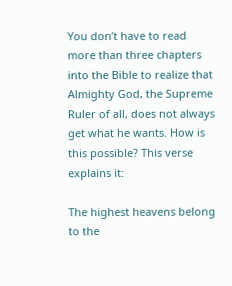You don’t have to read more than three chapters into the Bible to realize that Almighty God, the Supreme Ruler of all, does not always get what he wants. How is this possible? This verse explains it:

The highest heavens belong to the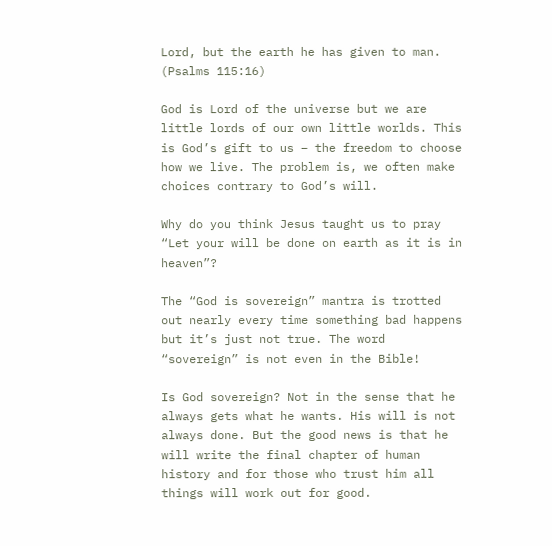Lord, but the earth he has given to man.  (Psalms 115:16)

God is Lord of the universe but we are little lords of our own little worlds. This is God’s gift to us – the freedom to choose how we live. The problem is, we often make choices contrary to God’s will.

Why do you think Jesus taught us to pray “Let your will be done on earth as it is in heaven”?

The “God is sovereign” mantra is trotted out nearly every time something bad happens but it’s just not true. The word “sovereign” is not even in the Bible!

Is God sovereign? Not in the sense that he always gets what he wants. His will is not always done. But the good news is that he will write the final chapter of human history and for those who trust him all things will work out for good.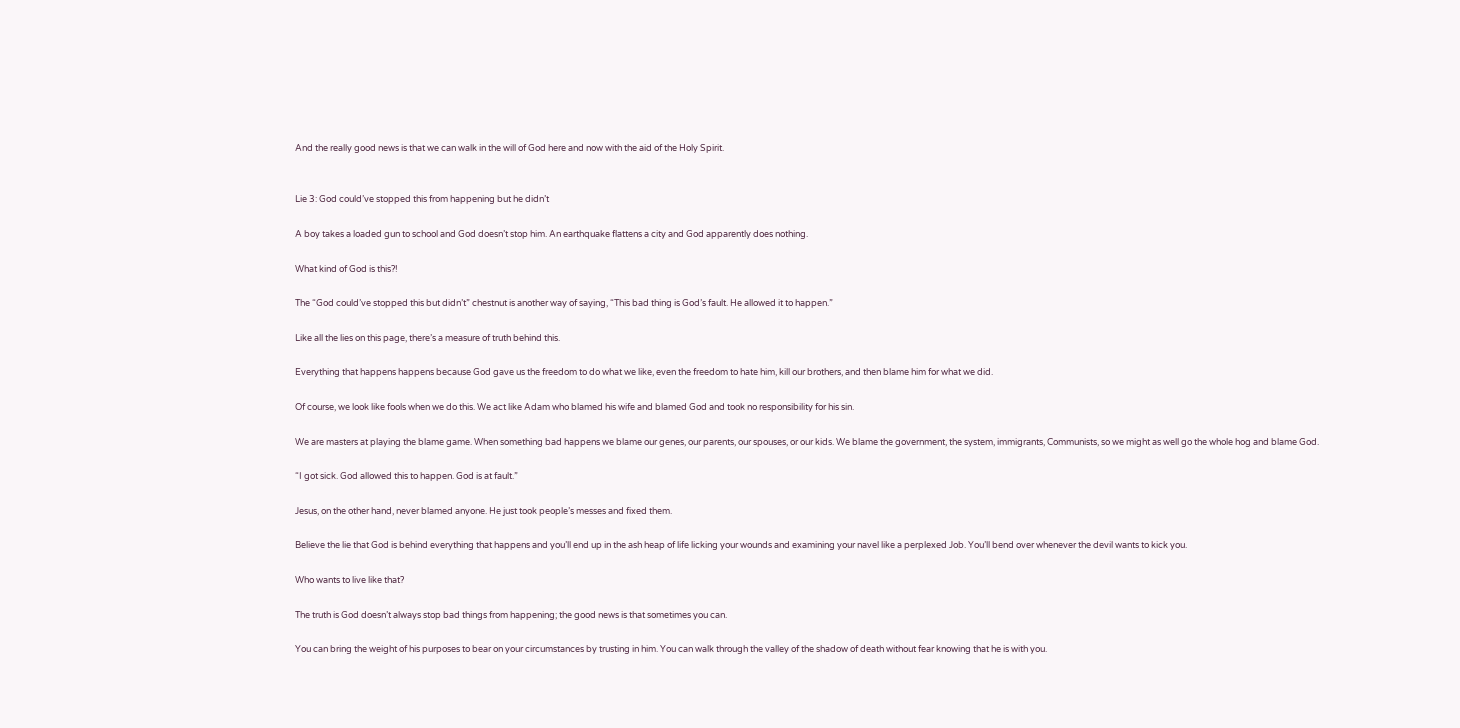And the really good news is that we can walk in the will of God here and now with the aid of the Holy Spirit.


Lie 3: God could’ve stopped this from happening but he didn’t

A boy takes a loaded gun to school and God doesn’t stop him. An earthquake flattens a city and God apparently does nothing.

What kind of God is this?!

The “God could’ve stopped this but didn’t” chestnut is another way of saying, “This bad thing is God’s fault. He allowed it to happen.”

Like all the lies on this page, there’s a measure of truth behind this.

Everything that happens happens because God gave us the freedom to do what we like, even the freedom to hate him, kill our brothers, and then blame him for what we did.

Of course, we look like fools when we do this. We act like Adam who blamed his wife and blamed God and took no responsibility for his sin.

We are masters at playing the blame game. When something bad happens we blame our genes, our parents, our spouses, or our kids. We blame the government, the system, immigrants, Communists, so we might as well go the whole hog and blame God.

“I got sick. God allowed this to happen. God is at fault.”

Jesus, on the other hand, never blamed anyone. He just took people’s messes and fixed them.

Believe the lie that God is behind everything that happens and you’ll end up in the ash heap of life licking your wounds and examining your navel like a perplexed Job. You’ll bend over whenever the devil wants to kick you.

Who wants to live like that?

The truth is God doesn’t always stop bad things from happening; the good news is that sometimes you can.

You can bring the weight of his purposes to bear on your circumstances by trusting in him. You can walk through the valley of the shadow of death without fear knowing that he is with you.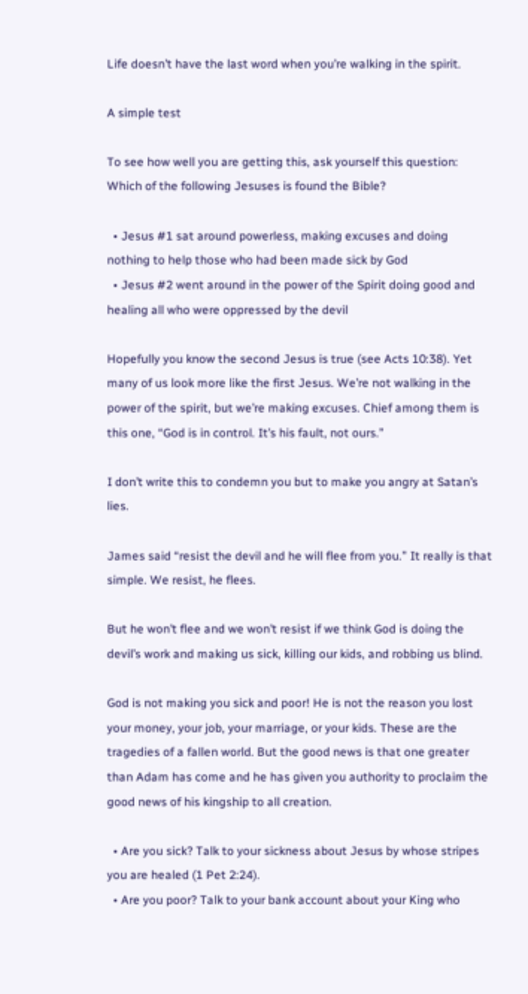Life doesn’t have the last word when you’re walking in the spirit.

A simple test

To see how well you are getting this, ask yourself this question: Which of the following Jesuses is found the Bible?

  • Jesus #1 sat around powerless, making excuses and doing nothing to help those who had been made sick by God
  • Jesus #2 went around in the power of the Spirit doing good and healing all who were oppressed by the devil

Hopefully you know the second Jesus is true (see Acts 10:38). Yet many of us look more like the first Jesus. We’re not walking in the power of the spirit, but we’re making excuses. Chief among them is this one, “God is in control. It’s his fault, not ours.”

I don’t write this to condemn you but to make you angry at Satan’s lies.

James said “resist the devil and he will flee from you.” It really is that simple. We resist, he flees.

But he won’t flee and we won’t resist if we think God is doing the devil’s work and making us sick, killing our kids, and robbing us blind.

God is not making you sick and poor! He is not the reason you lost your money, your job, your marriage, or your kids. These are the tragedies of a fallen world. But the good news is that one greater than Adam has come and he has given you authority to proclaim the good news of his kingship to all creation.

  • Are you sick? Talk to your sickness about Jesus by whose stripes you are healed (1 Pet 2:24).
  • Are you poor? Talk to your bank account about your King who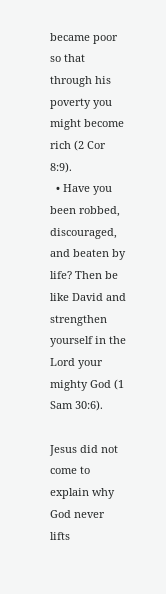became poor so that through his poverty you might become rich (2 Cor 8:9).
  • Have you been robbed, discouraged, and beaten by life? Then be like David and strengthen yourself in the Lord your mighty God (1 Sam 30:6).

Jesus did not come to explain why God never lifts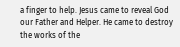a finger to help. Jesus came to reveal God our Father and Helper. He came to destroy the works of the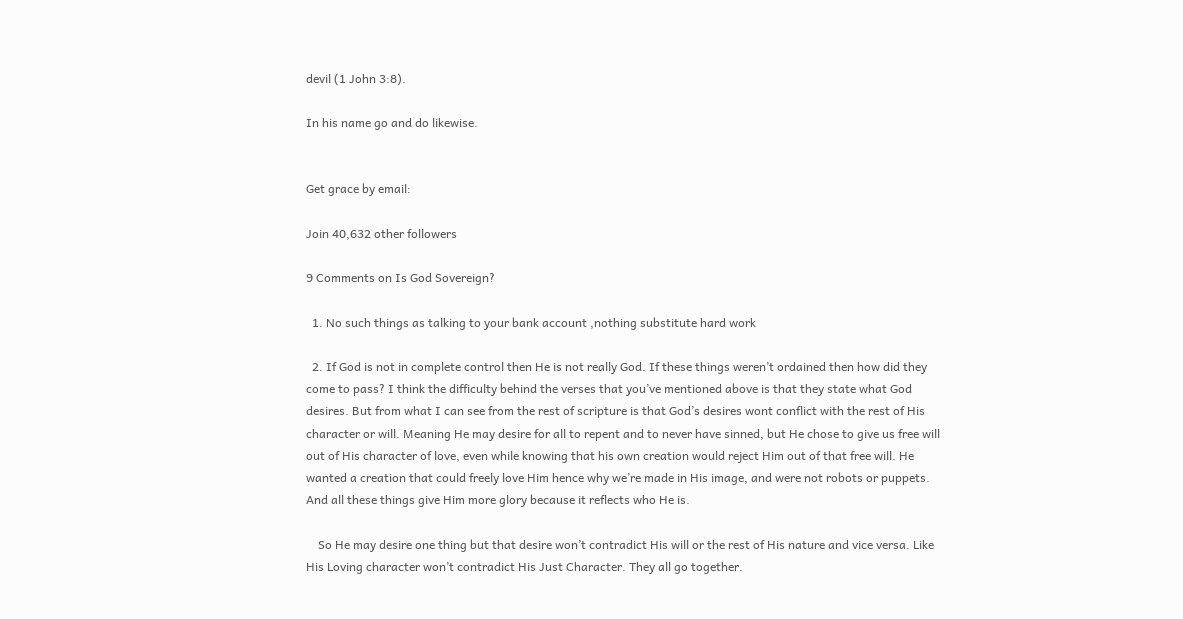devil (1 John 3:8).

In his name go and do likewise.


Get grace by email:

Join 40,632 other followers

9 Comments on Is God Sovereign?

  1. No such things as talking to your bank account ,nothing substitute hard work

  2. If God is not in complete control then He is not really God. If these things weren’t ordained then how did they come to pass? I think the difficulty behind the verses that you’ve mentioned above is that they state what God desires. But from what I can see from the rest of scripture is that God’s desires wont conflict with the rest of His character or will. Meaning He may desire for all to repent and to never have sinned, but He chose to give us free will out of His character of love, even while knowing that his own creation would reject Him out of that free will. He wanted a creation that could freely love Him hence why we’re made in His image, and were not robots or puppets. And all these things give Him more glory because it reflects who He is.

    So He may desire one thing but that desire won’t contradict His will or the rest of His nature and vice versa. Like His Loving character won’t contradict His Just Character. They all go together.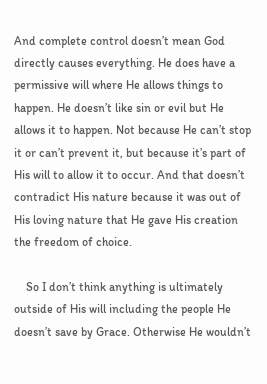And complete control doesn’t mean God directly causes everything. He does have a permissive will where He allows things to happen. He doesn’t like sin or evil but He allows it to happen. Not because He can’t stop it or can’t prevent it, but because it’s part of His will to allow it to occur. And that doesn’t contradict His nature because it was out of His loving nature that He gave His creation the freedom of choice.

    So I don’t think anything is ultimately outside of His will including the people He doesn’t save by Grace. Otherwise He wouldn’t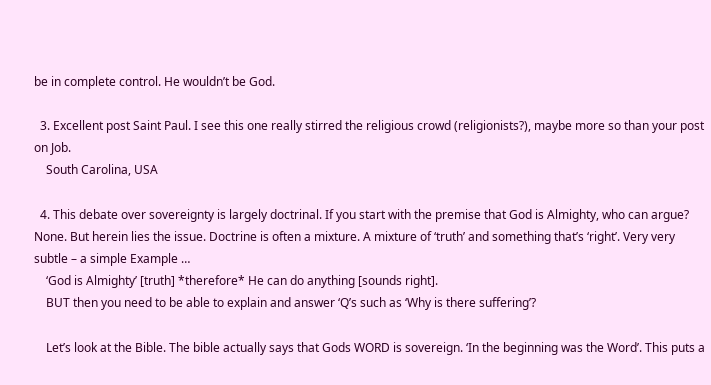be in complete control. He wouldn’t be God.

  3. Excellent post Saint Paul. I see this one really stirred the religious crowd (religionists?), maybe more so than your post on Job.
    South Carolina, USA

  4. This debate over sovereignty is largely doctrinal. If you start with the premise that God is Almighty, who can argue? None. But herein lies the issue. Doctrine is often a mixture. A mixture of ‘truth’ and something that’s ‘right’. Very very subtle – a simple Example …
    ‘God is Almighty’ [truth] *therefore* He can do anything [sounds right].
    BUT then you need to be able to explain and answer ‘Q’s such as ‘Why is there suffering’?

    Let’s look at the Bible. The bible actually says that Gods WORD is sovereign. ‘In the beginning was the Word’. This puts a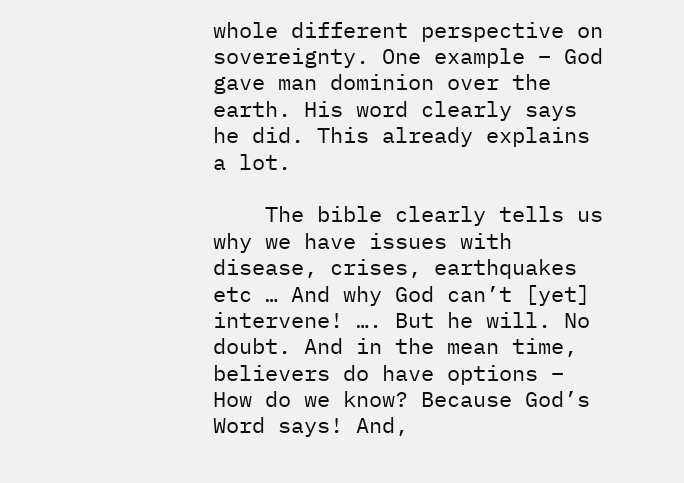whole different perspective on sovereignty. One example – God gave man dominion over the earth. His word clearly says he did. This already explains a lot.

    The bible clearly tells us why we have issues with disease, crises, earthquakes etc … And why God can’t [yet] intervene! …. But he will. No doubt. And in the mean time, believers do have options – How do we know? Because God’s Word says! And,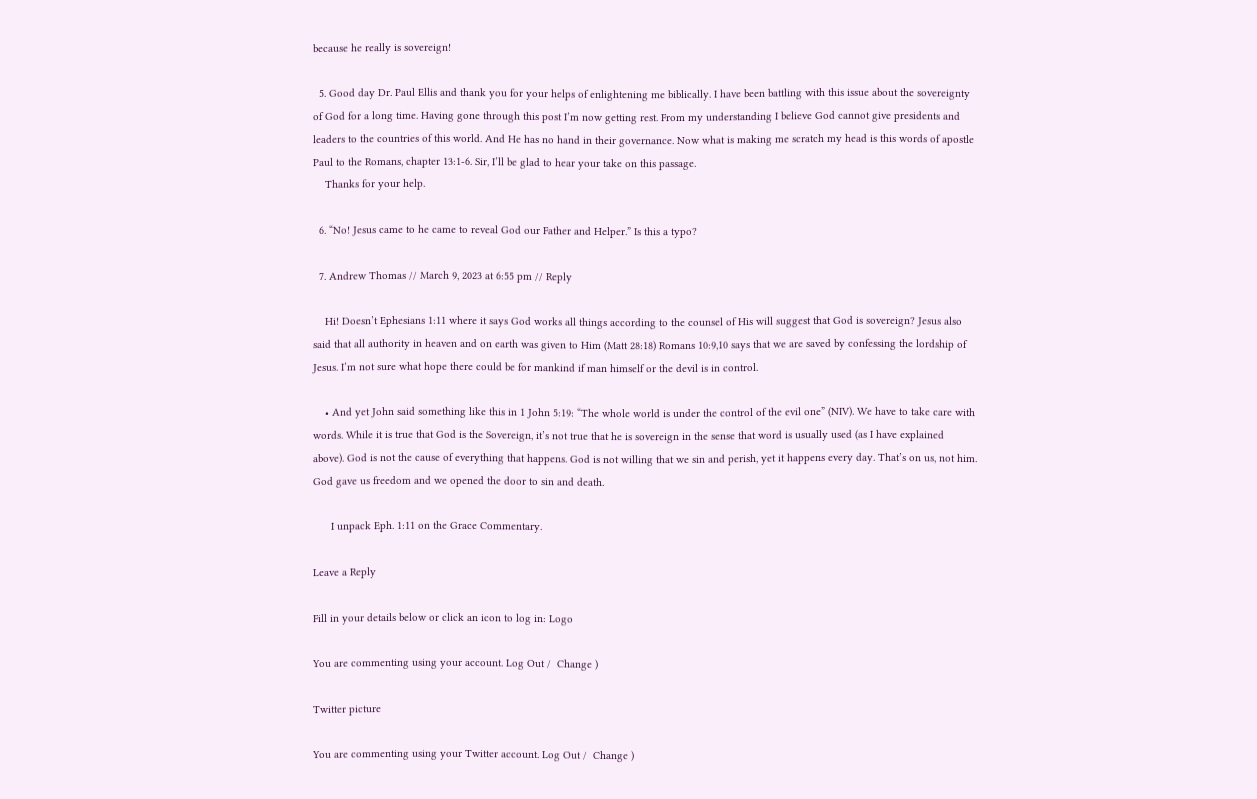because he really is sovereign!

  5. Good day Dr. Paul Ellis and thank you for your helps of enlightening me biblically. I have been battling with this issue about the sovereignty of God for a long time. Having gone through this post I’m now getting rest. From my understanding I believe God cannot give presidents and leaders to the countries of this world. And He has no hand in their governance. Now what is making me scratch my head is this words of apostle Paul to the Romans, chapter 13:1-6. Sir, I’ll be glad to hear your take on this passage.
    Thanks for your help.

  6. “No! Jesus came to he came to reveal God our Father and Helper.” Is this a typo?

  7. Andrew Thomas // March 9, 2023 at 6:55 pm // Reply

    Hi! Doesn’t Ephesians 1:11 where it says God works all things according to the counsel of His will suggest that God is sovereign? Jesus also said that all authority in heaven and on earth was given to Him (Matt 28:18) Romans 10:9,10 says that we are saved by confessing the lordship of Jesus. I’m not sure what hope there could be for mankind if man himself or the devil is in control.

    • And yet John said something like this in 1 John 5:19: “The whole world is under the control of the evil one” (NIV). We have to take care with words. While it is true that God is the Sovereign, it’s not true that he is sovereign in the sense that word is usually used (as I have explained above). God is not the cause of everything that happens. God is not willing that we sin and perish, yet it happens every day. That’s on us, not him. God gave us freedom and we opened the door to sin and death.

      I unpack Eph. 1:11 on the Grace Commentary.

Leave a Reply

Fill in your details below or click an icon to log in: Logo

You are commenting using your account. Log Out /  Change )

Twitter picture

You are commenting using your Twitter account. Log Out /  Change )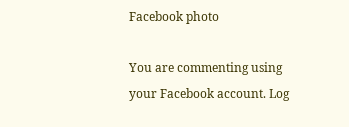Facebook photo

You are commenting using your Facebook account. Log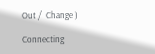Out /  Change )

Connecting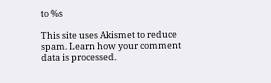to %s

This site uses Akismet to reduce spam. Learn how your comment data is processed.